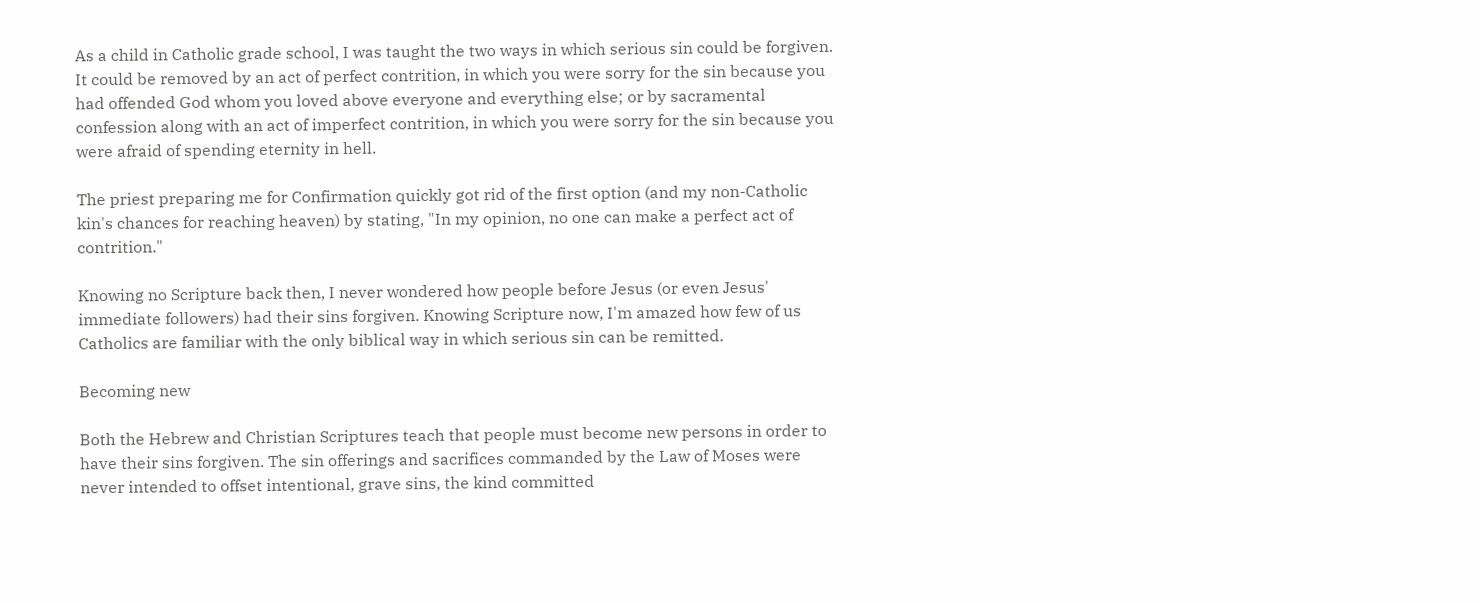As a child in Catholic grade school, I was taught the two ways in which serious sin could be forgiven. It could be removed by an act of perfect contrition, in which you were sorry for the sin because you had offended God whom you loved above everyone and everything else; or by sacramental confession along with an act of imperfect contrition, in which you were sorry for the sin because you were afraid of spending eternity in hell.

The priest preparing me for Confirmation quickly got rid of the first option (and my non-Catholic kin's chances for reaching heaven) by stating, "In my opinion, no one can make a perfect act of contrition."

Knowing no Scripture back then, I never wondered how people before Jesus (or even Jesus' immediate followers) had their sins forgiven. Knowing Scripture now, I'm amazed how few of us Catholics are familiar with the only biblical way in which serious sin can be remitted.

Becoming new

Both the Hebrew and Christian Scriptures teach that people must become new persons in order to have their sins forgiven. The sin offerings and sacrifices commanded by the Law of Moses were never intended to offset intentional, grave sins, the kind committed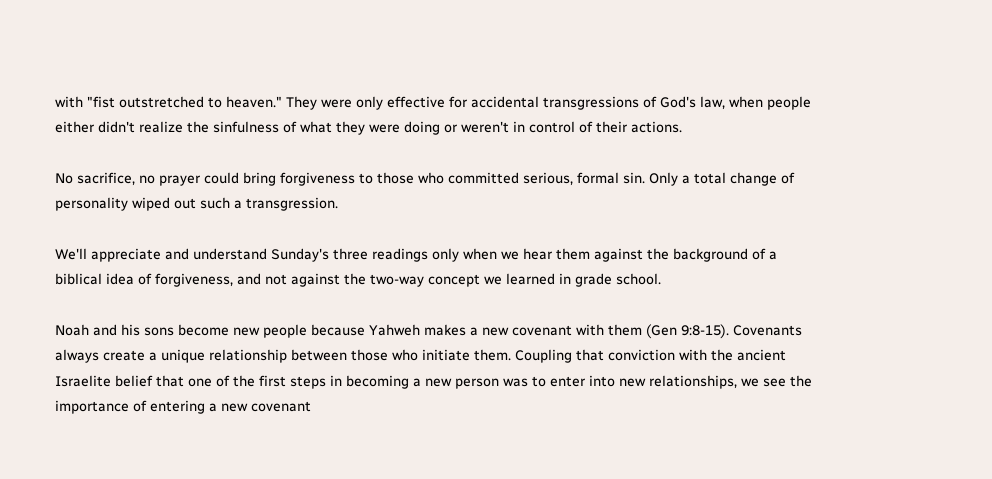with "fist outstretched to heaven." They were only effective for accidental transgressions of God's law, when people either didn't realize the sinfulness of what they were doing or weren't in control of their actions.

No sacrifice, no prayer could bring forgiveness to those who committed serious, formal sin. Only a total change of personality wiped out such a transgression.

We'll appreciate and understand Sunday's three readings only when we hear them against the background of a biblical idea of forgiveness, and not against the two-way concept we learned in grade school.

Noah and his sons become new people because Yahweh makes a new covenant with them (Gen 9:8-15). Covenants always create a unique relationship between those who initiate them. Coupling that conviction with the ancient Israelite belief that one of the first steps in becoming a new person was to enter into new relationships, we see the importance of entering a new covenant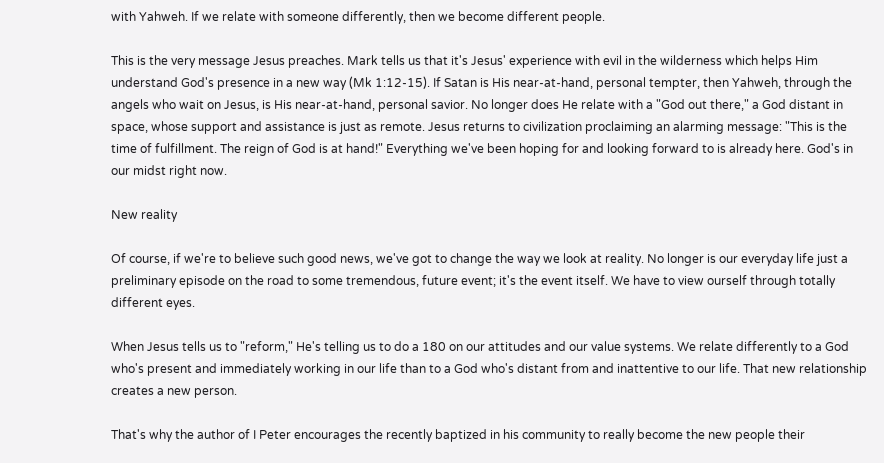with Yahweh. If we relate with someone differently, then we become different people.

This is the very message Jesus preaches. Mark tells us that it's Jesus' experience with evil in the wilderness which helps Him understand God's presence in a new way (Mk 1:12-15). If Satan is His near-at-hand, personal tempter, then Yahweh, through the angels who wait on Jesus, is His near-at-hand, personal savior. No longer does He relate with a "God out there," a God distant in space, whose support and assistance is just as remote. Jesus returns to civilization proclaiming an alarming message: "This is the time of fulfillment. The reign of God is at hand!" Everything we've been hoping for and looking forward to is already here. God's in our midst right now.

New reality

Of course, if we're to believe such good news, we've got to change the way we look at reality. No longer is our everyday life just a preliminary episode on the road to some tremendous, future event; it's the event itself. We have to view ourself through totally different eyes.

When Jesus tells us to "reform," He's telling us to do a 180 on our attitudes and our value systems. We relate differently to a God who's present and immediately working in our life than to a God who's distant from and inattentive to our life. That new relationship creates a new person.

That's why the author of I Peter encourages the recently baptized in his community to really become the new people their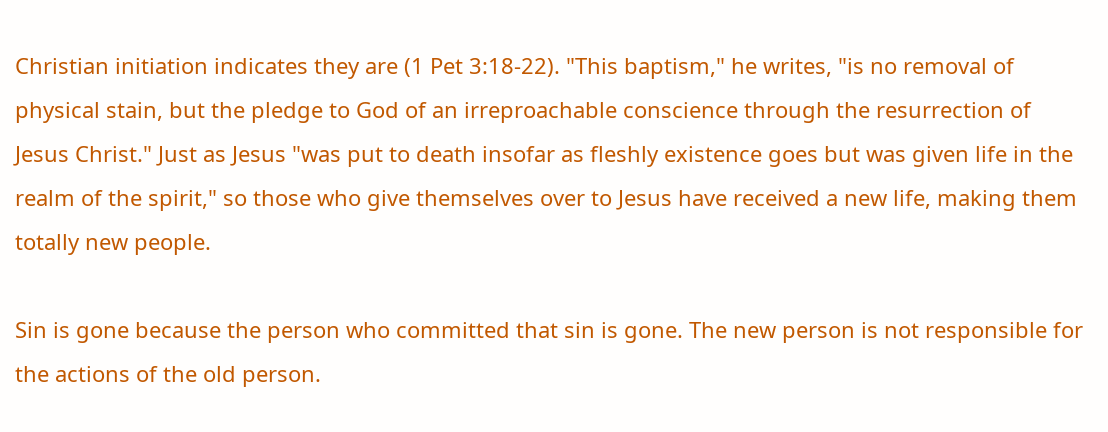Christian initiation indicates they are (1 Pet 3:18-22). "This baptism," he writes, "is no removal of physical stain, but the pledge to God of an irreproachable conscience through the resurrection of Jesus Christ." Just as Jesus "was put to death insofar as fleshly existence goes but was given life in the realm of the spirit," so those who give themselves over to Jesus have received a new life, making them totally new people.

Sin is gone because the person who committed that sin is gone. The new person is not responsible for the actions of the old person.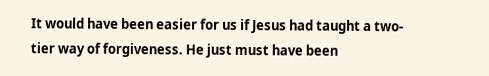It would have been easier for us if Jesus had taught a two-tier way of forgiveness. He just must have been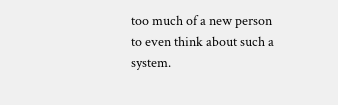too much of a new person to even think about such a system.